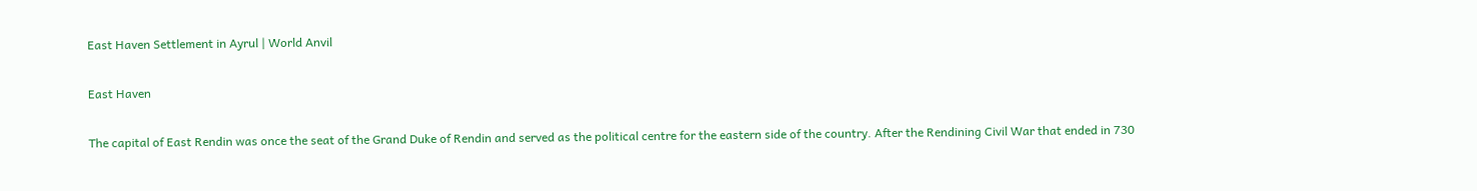East Haven Settlement in Ayrul | World Anvil

East Haven

The capital of East Rendin was once the seat of the Grand Duke of Rendin and served as the political centre for the eastern side of the country. After the Rendining Civil War that ended in 730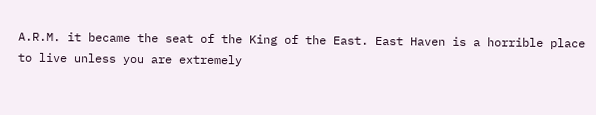A.R.M. it became the seat of the King of the East. East Haven is a horrible place to live unless you are extremely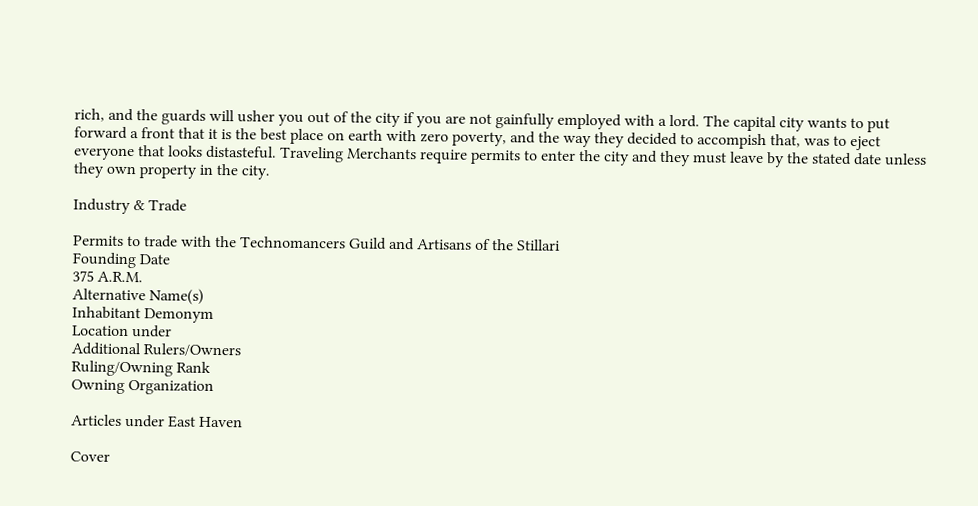rich, and the guards will usher you out of the city if you are not gainfully employed with a lord. The capital city wants to put forward a front that it is the best place on earth with zero poverty, and the way they decided to accompish that, was to eject everyone that looks distasteful. Traveling Merchants require permits to enter the city and they must leave by the stated date unless they own property in the city.

Industry & Trade

Permits to trade with the Technomancers Guild and Artisans of the Stillari
Founding Date
375 A.R.M.
Alternative Name(s)
Inhabitant Demonym
Location under
Additional Rulers/Owners
Ruling/Owning Rank
Owning Organization

Articles under East Haven

Cover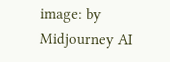image: by Midjourney AI